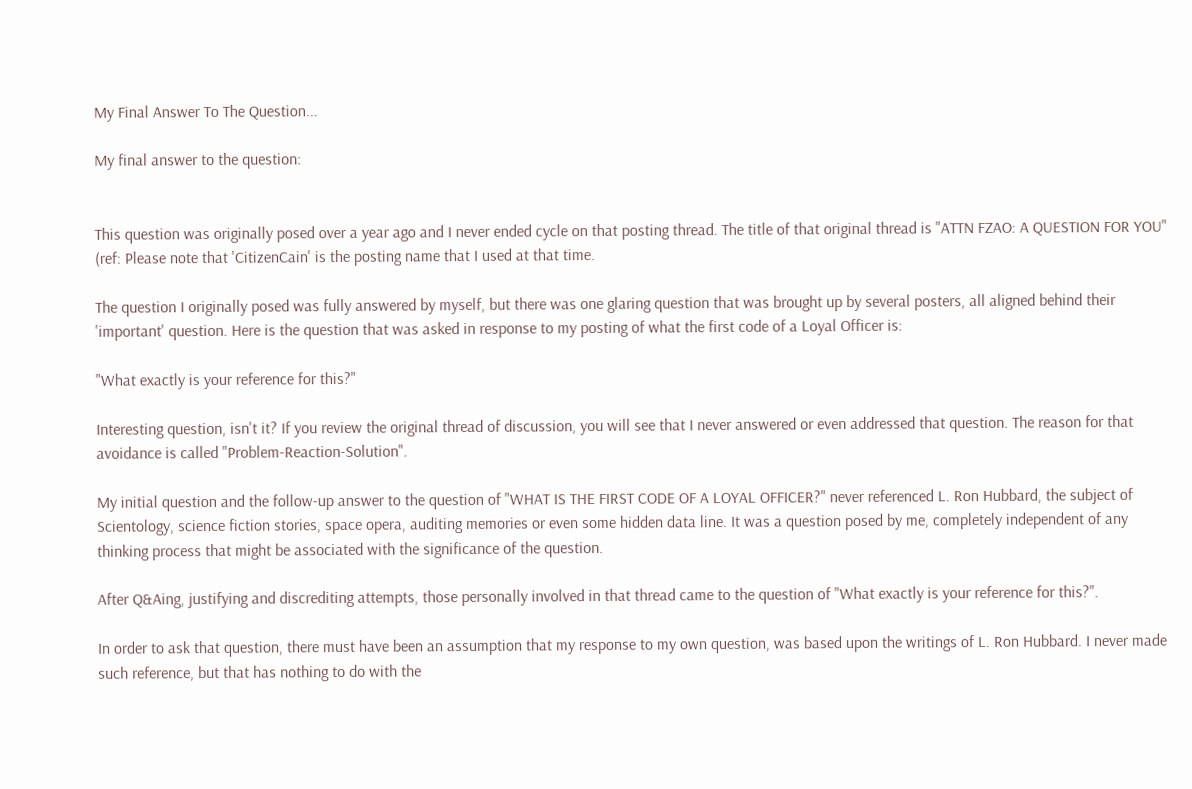My Final Answer To The Question...

My final answer to the question:


This question was originally posed over a year ago and I never ended cycle on that posting thread. The title of that original thread is "ATTN FZAO: A QUESTION FOR YOU" (ref: Please note that 'CitizenCain' is the posting name that I used at that time.

The question I originally posed was fully answered by myself, but there was one glaring question that was brought up by several posters, all aligned behind their 'important' question. Here is the question that was asked in response to my posting of what the first code of a Loyal Officer is:

"What exactly is your reference for this?"

Interesting question, isn't it? If you review the original thread of discussion, you will see that I never answered or even addressed that question. The reason for that avoidance is called "Problem-Reaction-Solution".

My initial question and the follow-up answer to the question of "WHAT IS THE FIRST CODE OF A LOYAL OFFICER?" never referenced L. Ron Hubbard, the subject of Scientology, science fiction stories, space opera, auditing memories or even some hidden data line. It was a question posed by me, completely independent of any thinking process that might be associated with the significance of the question.

After Q&Aing, justifying and discrediting attempts, those personally involved in that thread came to the question of "What exactly is your reference for this?".

In order to ask that question, there must have been an assumption that my response to my own question, was based upon the writings of L. Ron Hubbard. I never made such reference, but that has nothing to do with the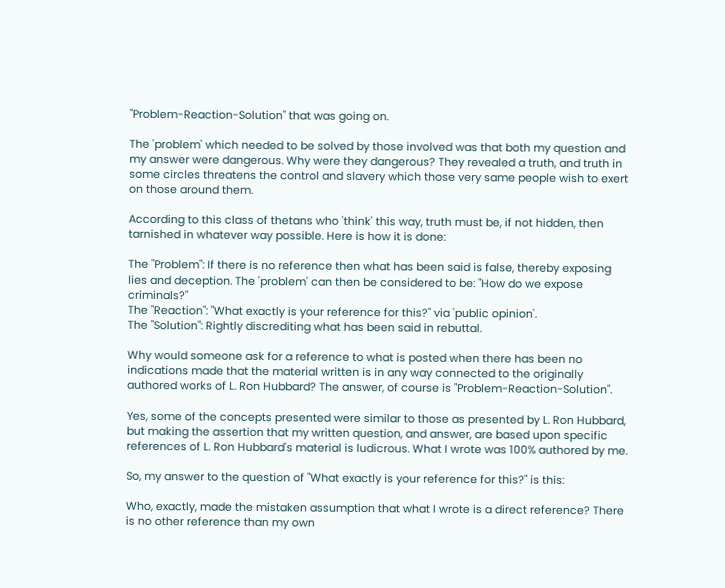"Problem-Reaction-Solution" that was going on.

The 'problem' which needed to be solved by those involved was that both my question and my answer were dangerous. Why were they dangerous? They revealed a truth, and truth in some circles threatens the control and slavery which those very same people wish to exert on those around them.

According to this class of thetans who 'think' this way, truth must be, if not hidden, then tarnished in whatever way possible. Here is how it is done:

The "Problem": If there is no reference then what has been said is false, thereby exposing lies and deception. The 'problem' can then be considered to be: "How do we expose criminals?"
The "Reaction": "What exactly is your reference for this?" via 'public opinion'.
The "Solution": Rightly discrediting what has been said in rebuttal.

Why would someone ask for a reference to what is posted when there has been no indications made that the material written is in any way connected to the originally authored works of L. Ron Hubbard? The answer, of course is "Problem-Reaction-Solution".

Yes, some of the concepts presented were similar to those as presented by L. Ron Hubbard, but making the assertion that my written question, and answer, are based upon specific references of L. Ron Hubbard's material is ludicrous. What I wrote was 100% authored by me.

So, my answer to the question of "What exactly is your reference for this?" is this:

Who, exactly, made the mistaken assumption that what I wrote is a direct reference? There is no other reference than my own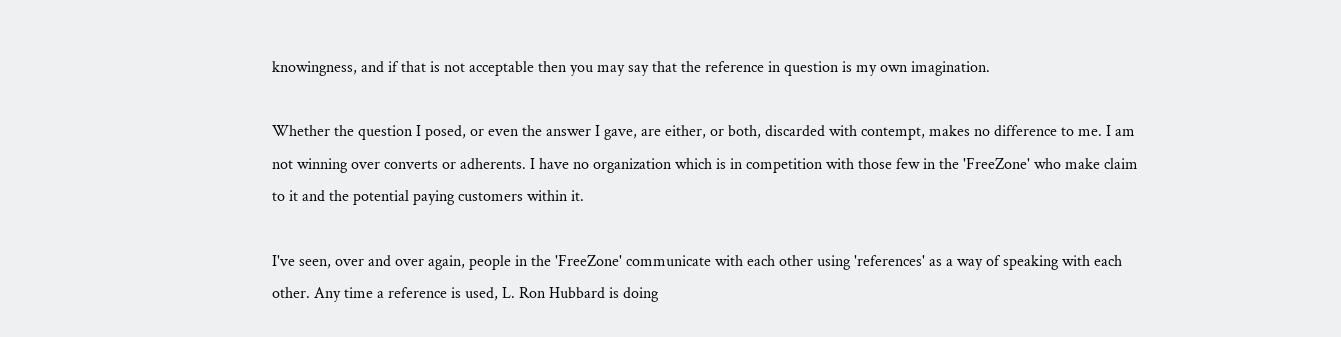knowingness, and if that is not acceptable then you may say that the reference in question is my own imagination.

Whether the question I posed, or even the answer I gave, are either, or both, discarded with contempt, makes no difference to me. I am not winning over converts or adherents. I have no organization which is in competition with those few in the 'FreeZone' who make claim to it and the potential paying customers within it.

I've seen, over and over again, people in the 'FreeZone' communicate with each other using 'references' as a way of speaking with each other. Any time a reference is used, L. Ron Hubbard is doing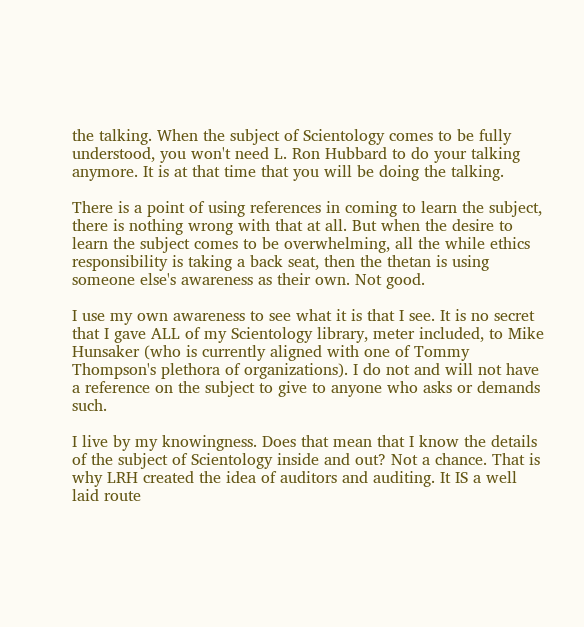the talking. When the subject of Scientology comes to be fully understood, you won't need L. Ron Hubbard to do your talking anymore. It is at that time that you will be doing the talking.

There is a point of using references in coming to learn the subject, there is nothing wrong with that at all. But when the desire to learn the subject comes to be overwhelming, all the while ethics responsibility is taking a back seat, then the thetan is using someone else's awareness as their own. Not good.

I use my own awareness to see what it is that I see. It is no secret that I gave ALL of my Scientology library, meter included, to Mike Hunsaker (who is currently aligned with one of Tommy Thompson's plethora of organizations). I do not and will not have a reference on the subject to give to anyone who asks or demands such.

I live by my knowingness. Does that mean that I know the details of the subject of Scientology inside and out? Not a chance. That is why LRH created the idea of auditors and auditing. It IS a well laid route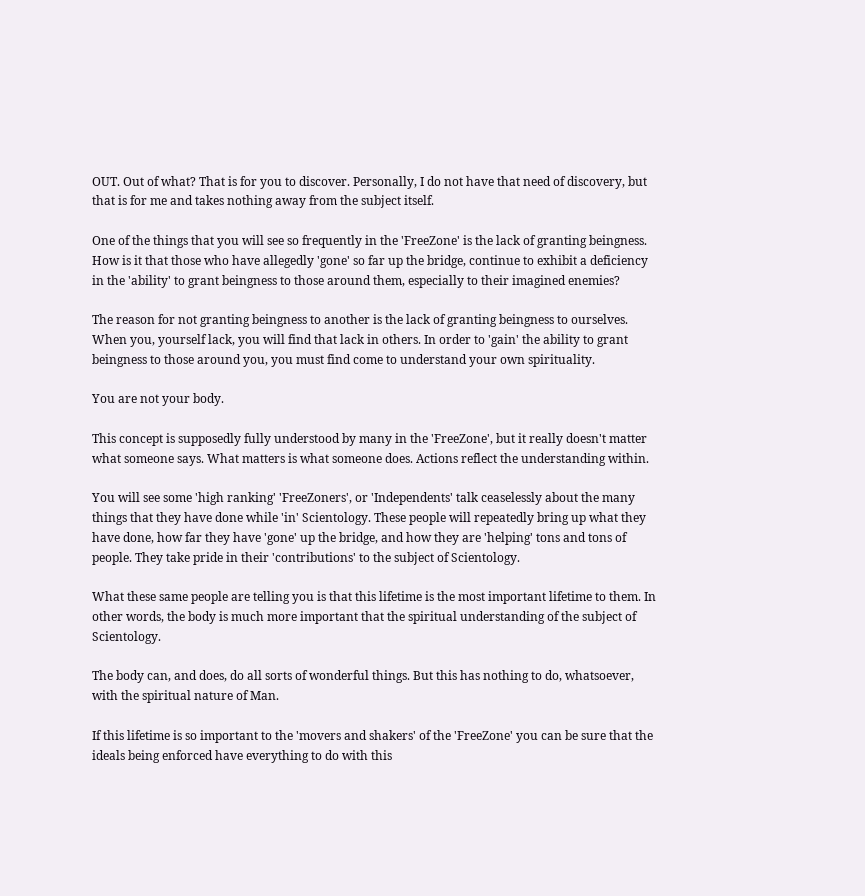OUT. Out of what? That is for you to discover. Personally, I do not have that need of discovery, but that is for me and takes nothing away from the subject itself.

One of the things that you will see so frequently in the 'FreeZone' is the lack of granting beingness. How is it that those who have allegedly 'gone' so far up the bridge, continue to exhibit a deficiency in the 'ability' to grant beingness to those around them, especially to their imagined enemies?

The reason for not granting beingness to another is the lack of granting beingness to ourselves. When you, yourself lack, you will find that lack in others. In order to 'gain' the ability to grant beingness to those around you, you must find come to understand your own spirituality.

You are not your body.

This concept is supposedly fully understood by many in the 'FreeZone', but it really doesn't matter what someone says. What matters is what someone does. Actions reflect the understanding within.

You will see some 'high ranking' 'FreeZoners', or 'Independents' talk ceaselessly about the many things that they have done while 'in' Scientology. These people will repeatedly bring up what they have done, how far they have 'gone' up the bridge, and how they are 'helping' tons and tons of people. They take pride in their 'contributions' to the subject of Scientology.

What these same people are telling you is that this lifetime is the most important lifetime to them. In other words, the body is much more important that the spiritual understanding of the subject of Scientology.

The body can, and does, do all sorts of wonderful things. But this has nothing to do, whatsoever, with the spiritual nature of Man.

If this lifetime is so important to the 'movers and shakers' of the 'FreeZone' you can be sure that the ideals being enforced have everything to do with this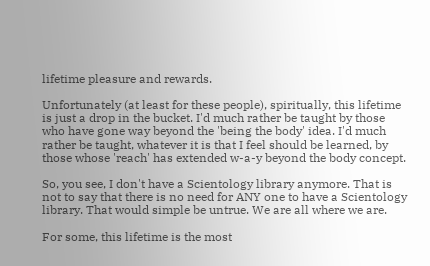lifetime pleasure and rewards.

Unfortunately (at least for these people), spiritually, this lifetime is just a drop in the bucket. I'd much rather be taught by those who have gone way beyond the 'being the body' idea. I'd much rather be taught, whatever it is that I feel should be learned, by those whose 'reach' has extended w-a-y beyond the body concept.

So, you see, I don't have a Scientology library anymore. That is not to say that there is no need for ANY one to have a Scientology library. That would simple be untrue. We are all where we are.

For some, this lifetime is the most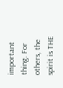important thing. For others, the spirit is THE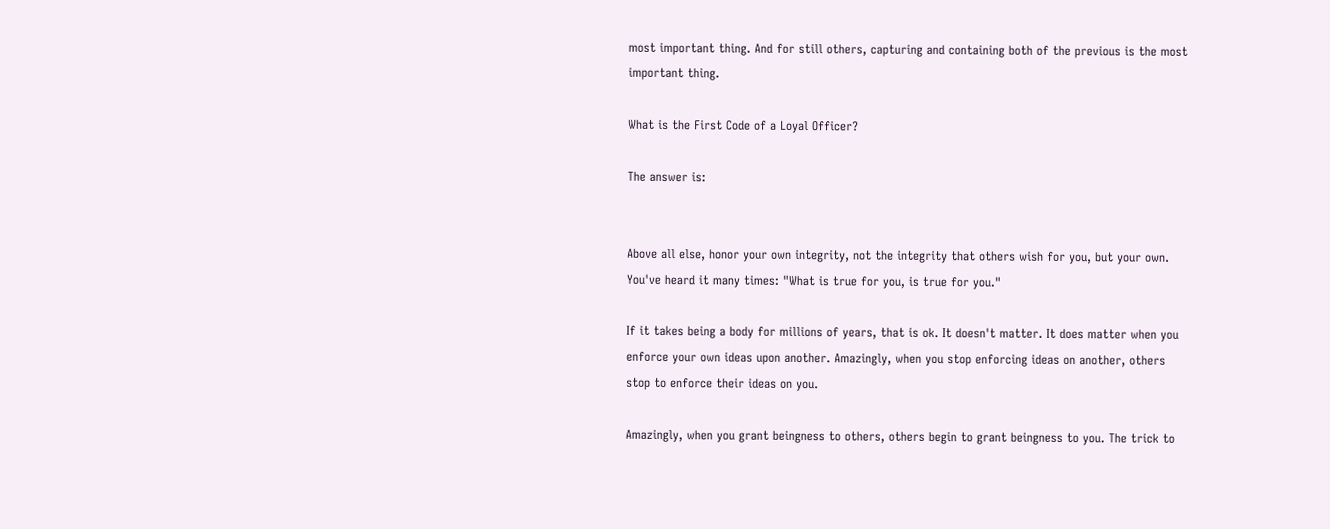most important thing. And for still others, capturing and containing both of the previous is the most important thing.

What is the First Code of a Loyal Officer?

The answer is:


Above all else, honor your own integrity, not the integrity that others wish for you, but your own. You've heard it many times: "What is true for you, is true for you."

If it takes being a body for millions of years, that is ok. It doesn't matter. It does matter when you enforce your own ideas upon another. Amazingly, when you stop enforcing ideas on another, others stop to enforce their ideas on you.

Amazingly, when you grant beingness to others, others begin to grant beingness to you. The trick to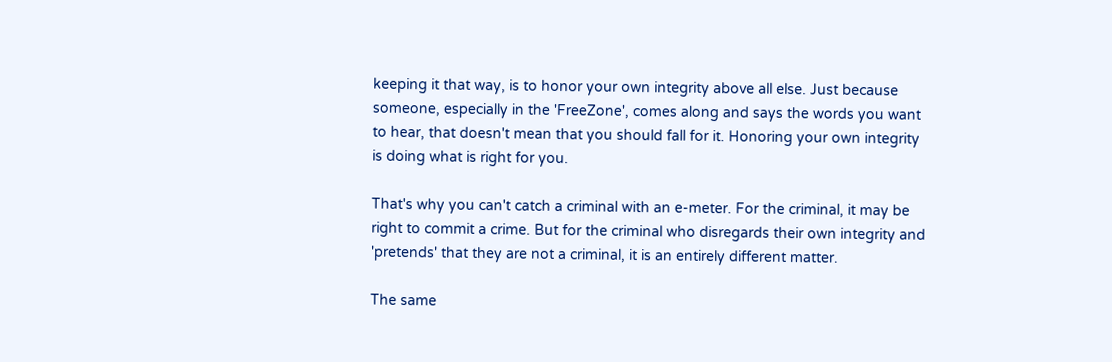keeping it that way, is to honor your own integrity above all else. Just because someone, especially in the 'FreeZone', comes along and says the words you want to hear, that doesn't mean that you should fall for it. Honoring your own integrity is doing what is right for you.

That's why you can't catch a criminal with an e-meter. For the criminal, it may be right to commit a crime. But for the criminal who disregards their own integrity and 'pretends' that they are not a criminal, it is an entirely different matter.

The same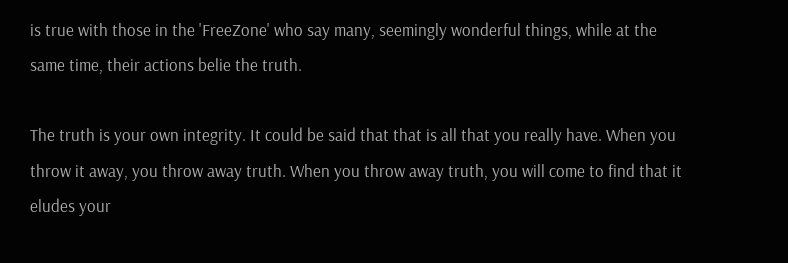is true with those in the 'FreeZone' who say many, seemingly wonderful things, while at the same time, their actions belie the truth.

The truth is your own integrity. It could be said that that is all that you really have. When you throw it away, you throw away truth. When you throw away truth, you will come to find that it eludes your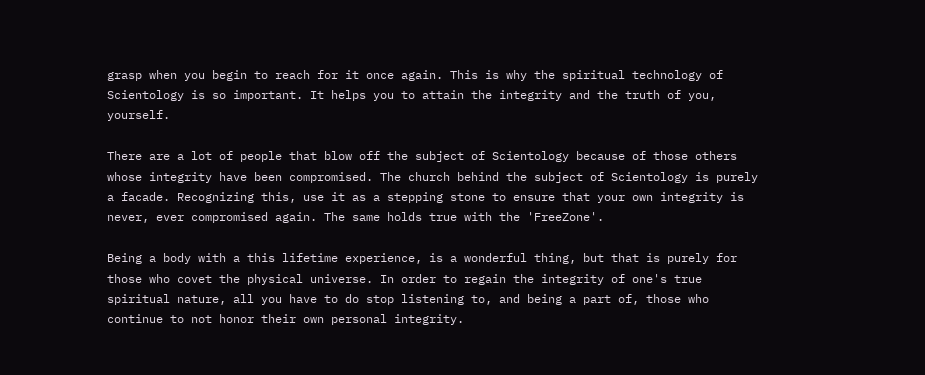grasp when you begin to reach for it once again. This is why the spiritual technology of Scientology is so important. It helps you to attain the integrity and the truth of you, yourself.

There are a lot of people that blow off the subject of Scientology because of those others whose integrity have been compromised. The church behind the subject of Scientology is purely a facade. Recognizing this, use it as a stepping stone to ensure that your own integrity is never, ever compromised again. The same holds true with the 'FreeZone'.

Being a body with a this lifetime experience, is a wonderful thing, but that is purely for those who covet the physical universe. In order to regain the integrity of one's true spiritual nature, all you have to do stop listening to, and being a part of, those who continue to not honor their own personal integrity.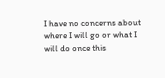I have no concerns about where I will go or what I will do once this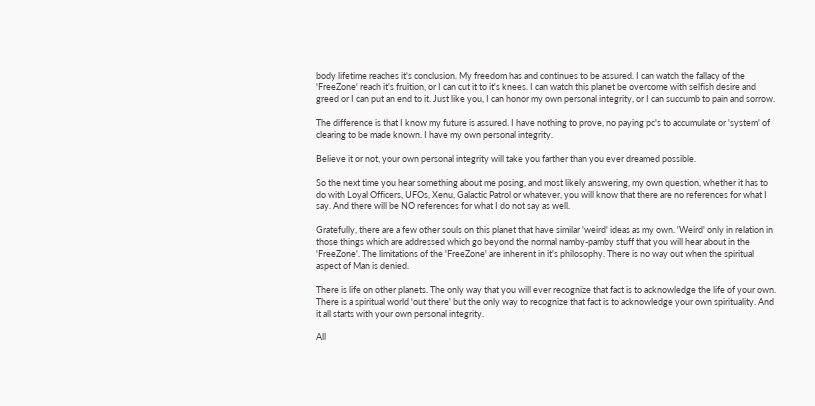body lifetime reaches it's conclusion. My freedom has and continues to be assured. I can watch the fallacy of the 'FreeZone' reach it's fruition, or I can cut it to it's knees. I can watch this planet be overcome with selfish desire and greed or I can put an end to it. Just like you, I can honor my own personal integrity, or I can succumb to pain and sorrow.

The difference is that I know my future is assured. I have nothing to prove, no paying pc's to accumulate or 'system' of clearing to be made known. I have my own personal integrity.

Believe it or not, your own personal integrity will take you farther than you ever dreamed possible.

So the next time you hear something about me posing, and most likely answering, my own question, whether it has to do with Loyal Officers, UFOs, Xenu, Galactic Patrol or whatever, you will know that there are no references for what I say. And there will be NO references for what I do not say as well.

Gratefully, there are a few other souls on this planet that have similar 'weird' ideas as my own. 'Weird' only in relation in those things which are addressed which go beyond the normal namby-pamby stuff that you will hear about in the 'FreeZone'. The limitations of the 'FreeZone' are inherent in it's philosophy. There is no way out when the spiritual aspect of Man is denied.

There is life on other planets. The only way that you will ever recognize that fact is to acknowledge the life of your own. There is a spiritual world 'out there' but the only way to recognize that fact is to acknowledge your own spirituality. And it all starts with your own personal integrity.

All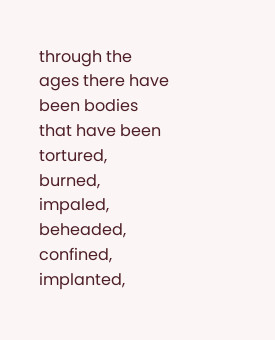through the ages there have been bodies that have been tortured, burned, impaled, beheaded, confined, implanted,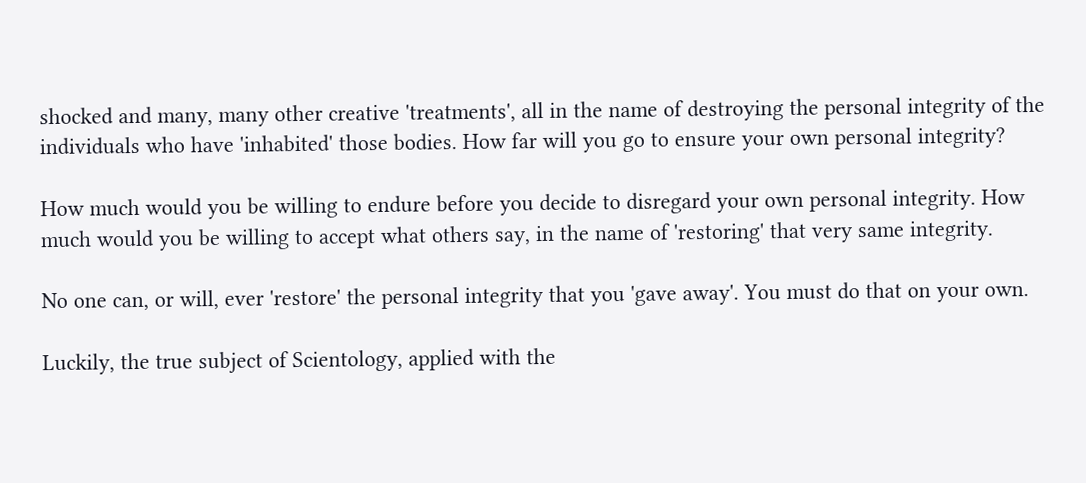shocked and many, many other creative 'treatments', all in the name of destroying the personal integrity of the individuals who have 'inhabited' those bodies. How far will you go to ensure your own personal integrity?

How much would you be willing to endure before you decide to disregard your own personal integrity. How much would you be willing to accept what others say, in the name of 'restoring' that very same integrity.

No one can, or will, ever 'restore' the personal integrity that you 'gave away'. You must do that on your own.

Luckily, the true subject of Scientology, applied with the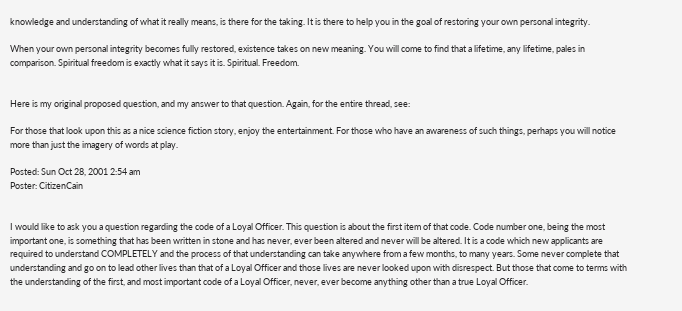knowledge and understanding of what it really means, is there for the taking. It is there to help you in the goal of restoring your own personal integrity.

When your own personal integrity becomes fully restored, existence takes on new meaning. You will come to find that a lifetime, any lifetime, pales in comparison. Spiritual freedom is exactly what it says it is. Spiritual. Freedom.


Here is my original proposed question, and my answer to that question. Again, for the entire thread, see:

For those that look upon this as a nice science fiction story, enjoy the entertainment. For those who have an awareness of such things, perhaps you will notice more than just the imagery of words at play.

Posted: Sun Oct 28, 2001 2:54 am
Poster: CitizenCain


I would like to ask you a question regarding the code of a Loyal Officer. This question is about the first item of that code. Code number one, being the most important one, is something that has been written in stone and has never, ever been altered and never will be altered. It is a code which new applicants are required to understand COMPLETELY and the process of that understanding can take anywhere from a few months, to many years. Some never complete that understanding and go on to lead other lives than that of a Loyal Officer and those lives are never looked upon with disrespect. But those that come to terms with the understanding of the first, and most important code of a Loyal Officer, never, ever become anything other than a true Loyal Officer.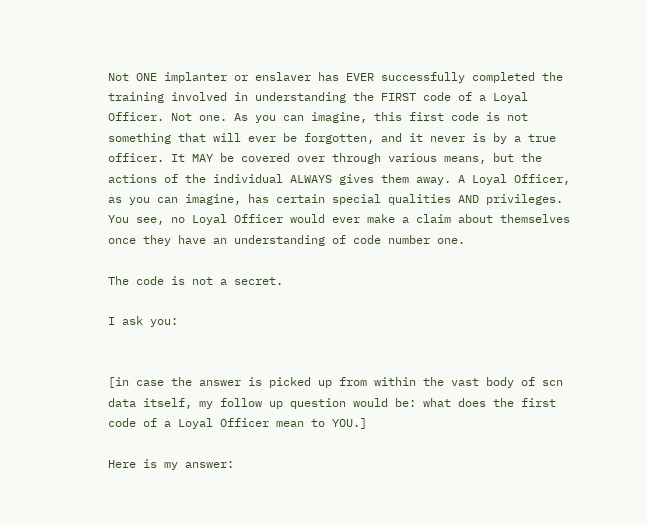Not ONE implanter or enslaver has EVER successfully completed the training involved in understanding the FIRST code of a Loyal Officer. Not one. As you can imagine, this first code is not something that will ever be forgotten, and it never is by a true officer. It MAY be covered over through various means, but the actions of the individual ALWAYS gives them away. A Loyal Officer, as you can imagine, has certain special qualities AND privileges. You see, no Loyal Officer would ever make a claim about themselves once they have an understanding of code number one.

The code is not a secret.

I ask you:


[in case the answer is picked up from within the vast body of scn data itself, my follow up question would be: what does the first code of a Loyal Officer mean to YOU.]

Here is my answer: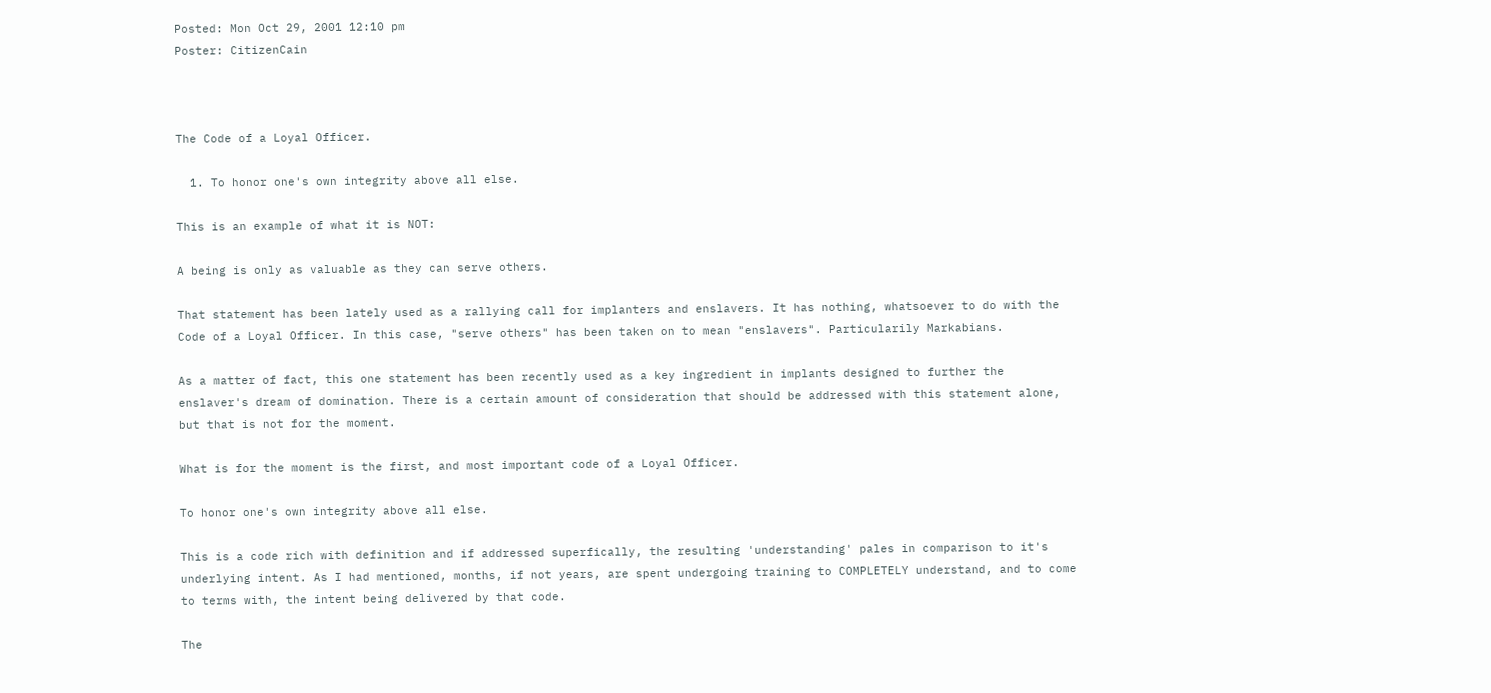Posted: Mon Oct 29, 2001 12:10 pm
Poster: CitizenCain



The Code of a Loyal Officer.

  1. To honor one's own integrity above all else.

This is an example of what it is NOT:

A being is only as valuable as they can serve others.

That statement has been lately used as a rallying call for implanters and enslavers. It has nothing, whatsoever to do with the Code of a Loyal Officer. In this case, "serve others" has been taken on to mean "enslavers". Particularily Markabians.

As a matter of fact, this one statement has been recently used as a key ingredient in implants designed to further the enslaver's dream of domination. There is a certain amount of consideration that should be addressed with this statement alone, but that is not for the moment.

What is for the moment is the first, and most important code of a Loyal Officer.

To honor one's own integrity above all else.

This is a code rich with definition and if addressed superfically, the resulting 'understanding' pales in comparison to it's underlying intent. As I had mentioned, months, if not years, are spent undergoing training to COMPLETELY understand, and to come to terms with, the intent being delivered by that code.

The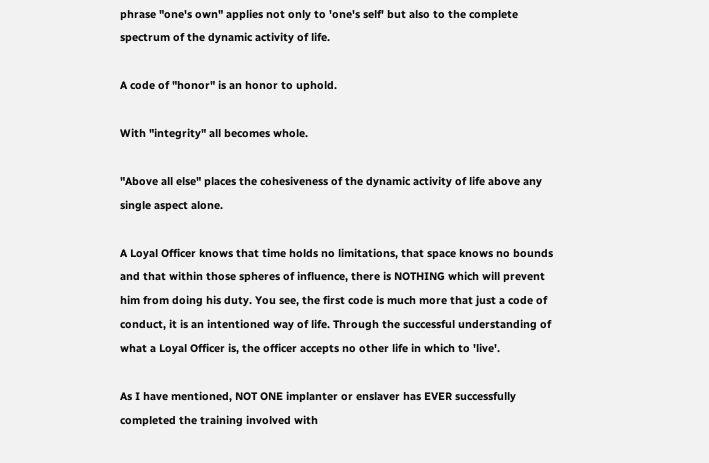phrase "one's own" applies not only to 'one's self' but also to the complete spectrum of the dynamic activity of life.

A code of "honor" is an honor to uphold.

With "integrity" all becomes whole.

"Above all else" places the cohesiveness of the dynamic activity of life above any single aspect alone.

A Loyal Officer knows that time holds no limitations, that space knows no bounds and that within those spheres of influence, there is NOTHING which will prevent him from doing his duty. You see, the first code is much more that just a code of conduct, it is an intentioned way of life. Through the successful understanding of what a Loyal Officer is, the officer accepts no other life in which to 'live'.

As I have mentioned, NOT ONE implanter or enslaver has EVER successfully completed the training involved with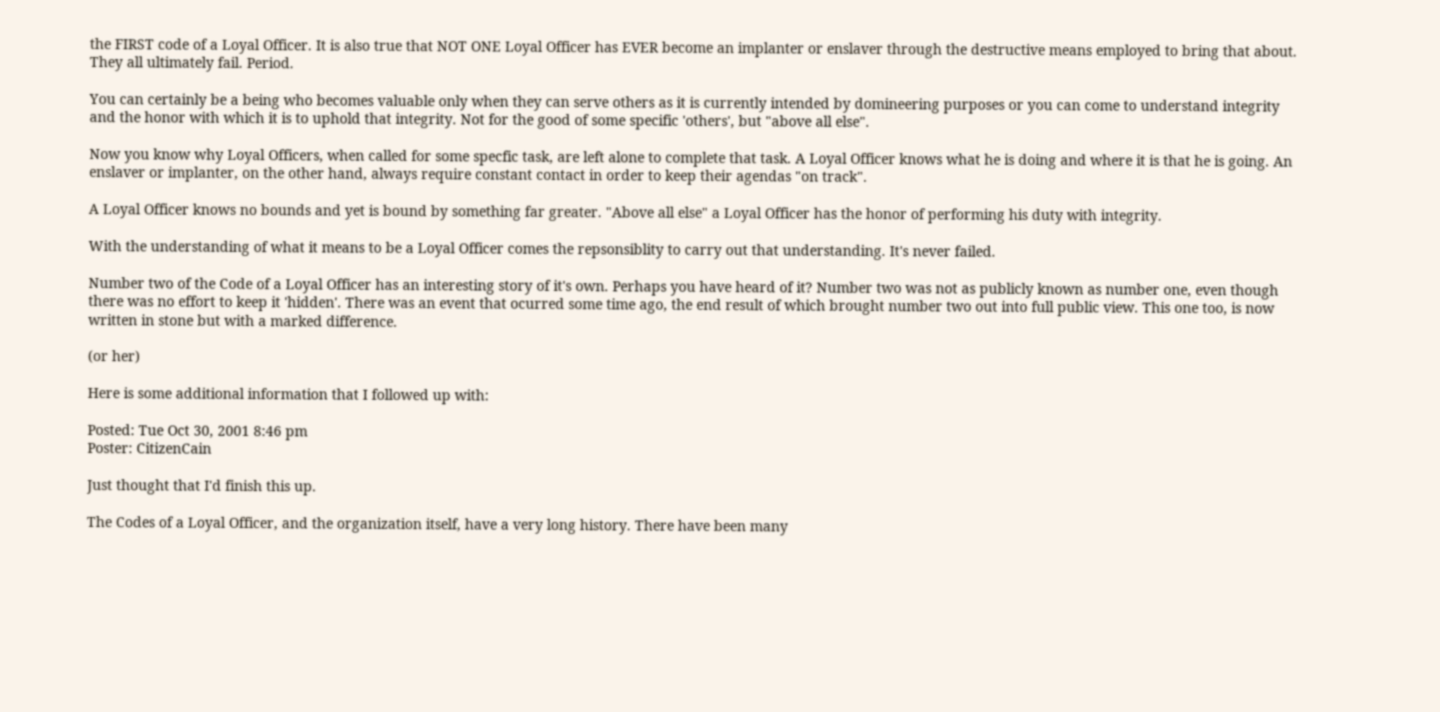the FIRST code of a Loyal Officer. It is also true that NOT ONE Loyal Officer has EVER become an implanter or enslaver through the destructive means employed to bring that about. They all ultimately fail. Period.

You can certainly be a being who becomes valuable only when they can serve others as it is currently intended by domineering purposes or you can come to understand integrity and the honor with which it is to uphold that integrity. Not for the good of some specific 'others', but "above all else".

Now you know why Loyal Officers, when called for some specfic task, are left alone to complete that task. A Loyal Officer knows what he is doing and where it is that he is going. An enslaver or implanter, on the other hand, always require constant contact in order to keep their agendas "on track".

A Loyal Officer knows no bounds and yet is bound by something far greater. "Above all else" a Loyal Officer has the honor of performing his duty with integrity.

With the understanding of what it means to be a Loyal Officer comes the repsonsiblity to carry out that understanding. It's never failed.

Number two of the Code of a Loyal Officer has an interesting story of it's own. Perhaps you have heard of it? Number two was not as publicly known as number one, even though there was no effort to keep it 'hidden'. There was an event that ocurred some time ago, the end result of which brought number two out into full public view. This one too, is now written in stone but with a marked difference.

(or her)

Here is some additional information that I followed up with:

Posted: Tue Oct 30, 2001 8:46 pm
Poster: CitizenCain

Just thought that I'd finish this up.

The Codes of a Loyal Officer, and the organization itself, have a very long history. There have been many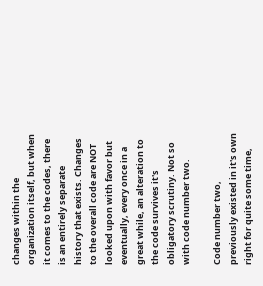changes within the organization itself, but when it comes to the codes, there is an entirely separate history that exists. Changes to the overall code are NOT looked upon with favor but eventually, every once in a great while, an alteration to the code survives it's obligatory scrutiny. Not so with code number two.

Code number two, previously existed in it's own right for quite some time,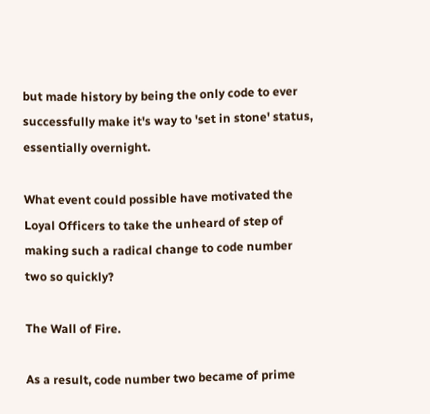but made history by being the only code to ever successfully make it's way to 'set in stone' status, essentially overnight.

What event could possible have motivated the Loyal Officers to take the unheard of step of making such a radical change to code number two so quickly?

The Wall of Fire.

As a result, code number two became of prime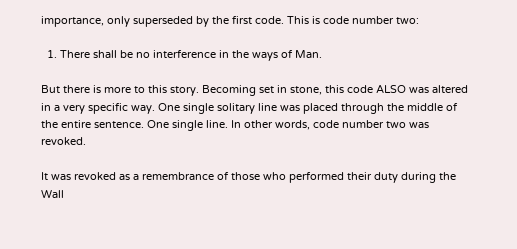importance, only superseded by the first code. This is code number two:

  1. There shall be no interference in the ways of Man.

But there is more to this story. Becoming set in stone, this code ALSO was altered in a very specific way. One single solitary line was placed through the middle of the entire sentence. One single line. In other words, code number two was revoked.

It was revoked as a remembrance of those who performed their duty during the Wall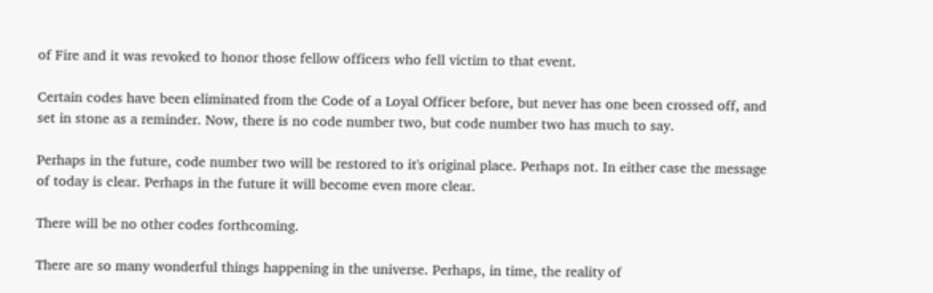of Fire and it was revoked to honor those fellow officers who fell victim to that event.

Certain codes have been eliminated from the Code of a Loyal Officer before, but never has one been crossed off, and set in stone as a reminder. Now, there is no code number two, but code number two has much to say.

Perhaps in the future, code number two will be restored to it's original place. Perhaps not. In either case the message of today is clear. Perhaps in the future it will become even more clear.

There will be no other codes forthcoming.

There are so many wonderful things happening in the universe. Perhaps, in time, the reality of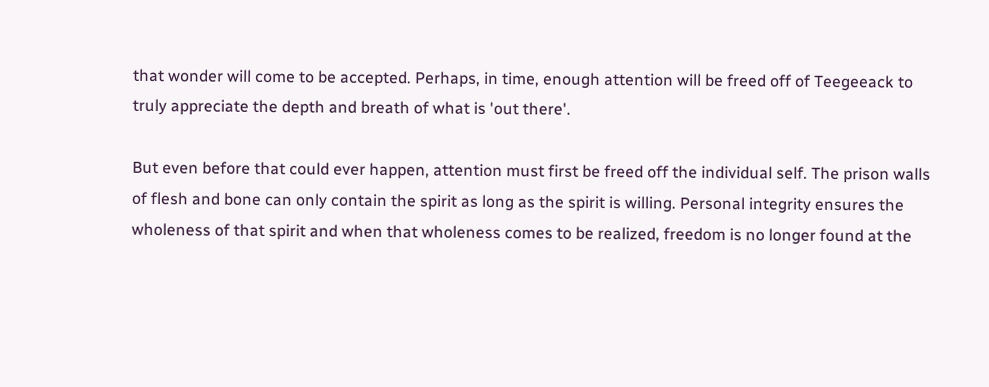that wonder will come to be accepted. Perhaps, in time, enough attention will be freed off of Teegeeack to truly appreciate the depth and breath of what is 'out there'.

But even before that could ever happen, attention must first be freed off the individual self. The prison walls of flesh and bone can only contain the spirit as long as the spirit is willing. Personal integrity ensures the wholeness of that spirit and when that wholeness comes to be realized, freedom is no longer found at the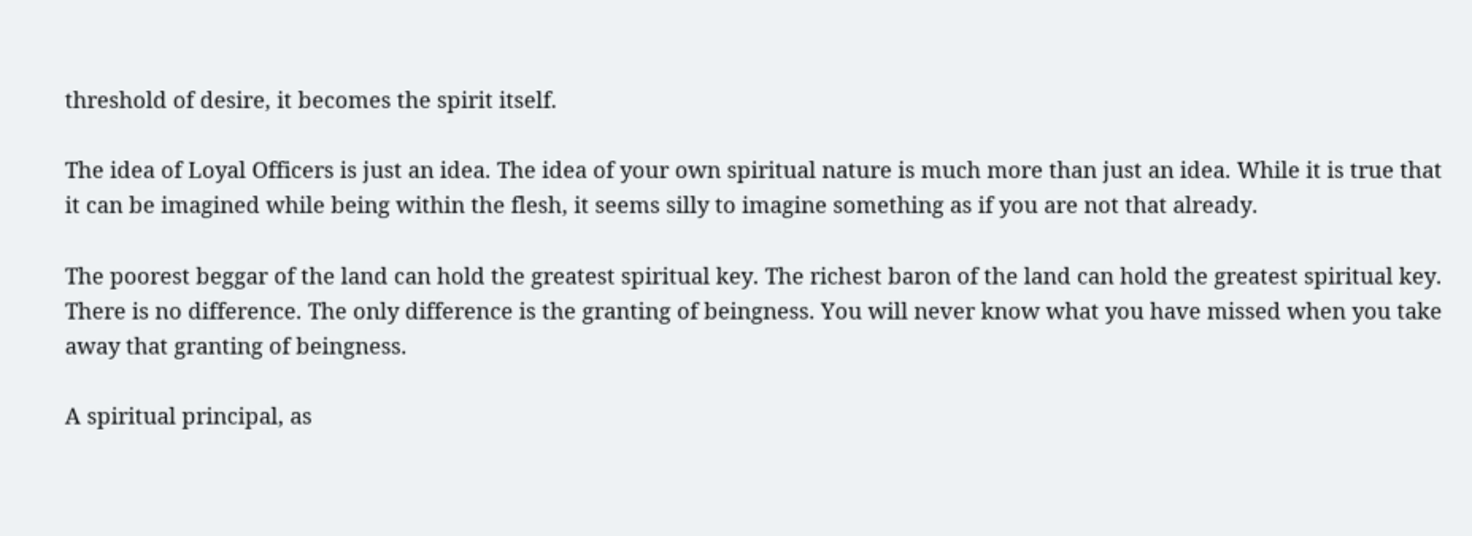threshold of desire, it becomes the spirit itself.

The idea of Loyal Officers is just an idea. The idea of your own spiritual nature is much more than just an idea. While it is true that it can be imagined while being within the flesh, it seems silly to imagine something as if you are not that already.

The poorest beggar of the land can hold the greatest spiritual key. The richest baron of the land can hold the greatest spiritual key. There is no difference. The only difference is the granting of beingness. You will never know what you have missed when you take away that granting of beingness.

A spiritual principal, as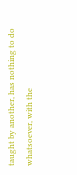taught by another, has nothing to do whatsoever, with the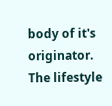body of it's originator. The lifestyle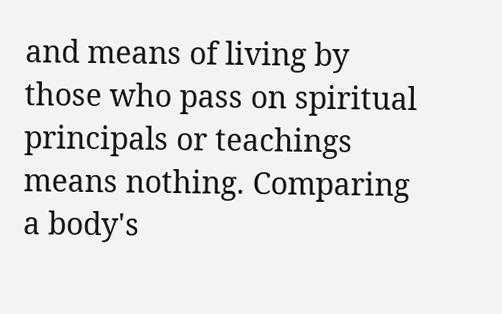and means of living by those who pass on spiritual principals or teachings means nothing. Comparing a body's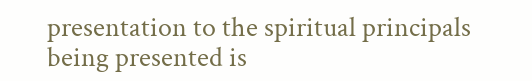presentation to the spiritual principals being presented is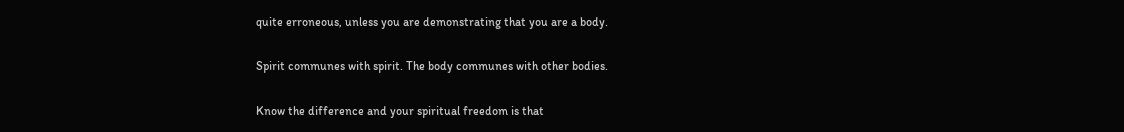quite erroneous, unless you are demonstrating that you are a body.

Spirit communes with spirit. The body communes with other bodies.

Know the difference and your spiritual freedom is that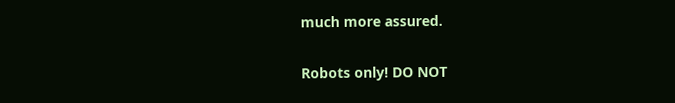much more assured.

Robots only! DO NOT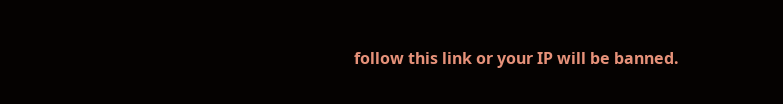follow this link or your IP will be banned.